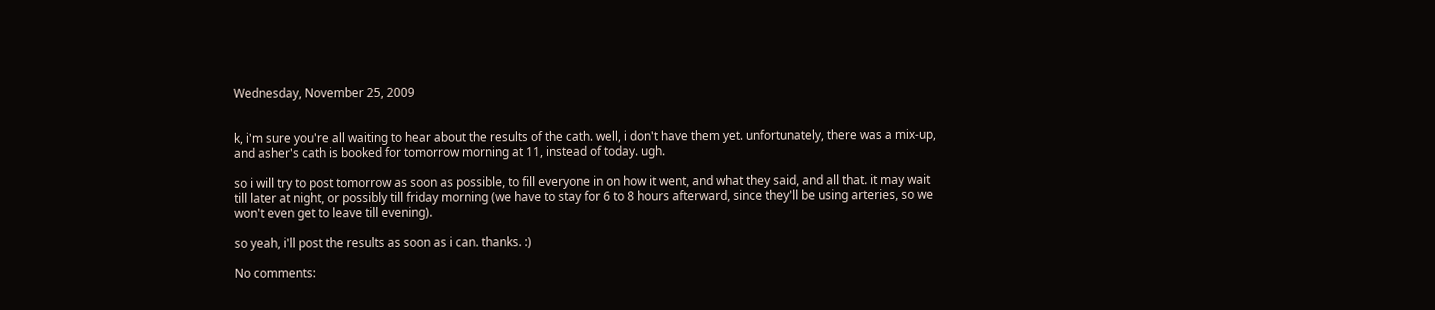Wednesday, November 25, 2009


k, i'm sure you're all waiting to hear about the results of the cath. well, i don't have them yet. unfortunately, there was a mix-up, and asher's cath is booked for tomorrow morning at 11, instead of today. ugh.

so i will try to post tomorrow as soon as possible, to fill everyone in on how it went, and what they said, and all that. it may wait till later at night, or possibly till friday morning (we have to stay for 6 to 8 hours afterward, since they'll be using arteries, so we won't even get to leave till evening).

so yeah, i'll post the results as soon as i can. thanks. :)

No comments: